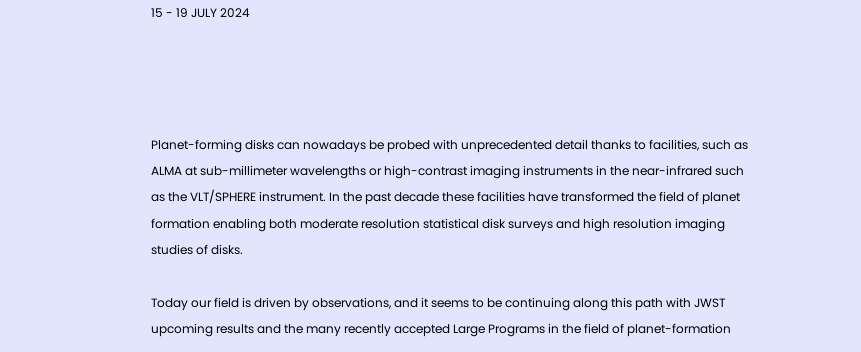15 - 19 JULY 2024




Planet-forming disks can nowadays be probed with unprecedented detail thanks to facilities, such as ALMA at sub-millimeter wavelengths or high-contrast imaging instruments in the near-infrared such as the VLT/SPHERE instrument. In the past decade these facilities have transformed the field of planet formation enabling both moderate resolution statistical disk surveys and high resolution imaging studies of disks.

Today our field is driven by observations, and it seems to be continuing along this path with JWST upcoming results and the many recently accepted Large Programs in the field of planet-formation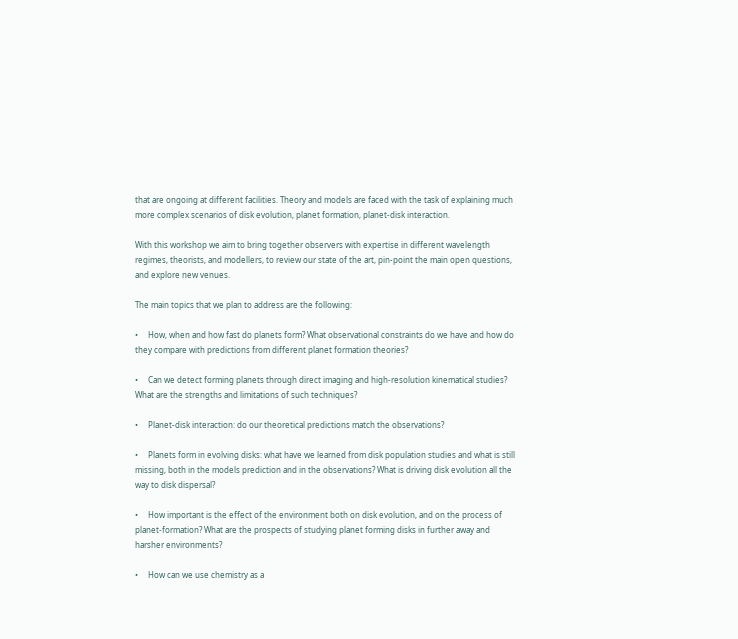that are ongoing at different facilities. Theory and models are faced with the task of explaining much more complex scenarios of disk evolution, planet formation, planet-disk interaction.

With this workshop we aim to bring together observers with expertise in different wavelength regimes, theorists, and modellers, to review our state of the art, pin-point the main open questions, and explore new venues.

The main topics that we plan to address are the following:

•     How, when and how fast do planets form? What observational constraints do we have and how do they compare with predictions from different planet formation theories?

•     Can we detect forming planets through direct imaging and high-resolution kinematical studies? What are the strengths and limitations of such techniques?

•     Planet-disk interaction: do our theoretical predictions match the observations?

•     Planets form in evolving disks: what have we learned from disk population studies and what is still missing, both in the models prediction and in the observations? What is driving disk evolution all the way to disk dispersal?

•     How important is the effect of the environment both on disk evolution, and on the process of planet-formation? What are the prospects of studying planet forming disks in further away and harsher environments?

•     How can we use chemistry as a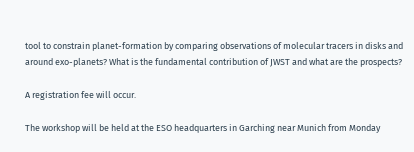tool to constrain planet-formation by comparing observations of molecular tracers in disks and around exo-planets? What is the fundamental contribution of JWST and what are the prospects?

A registration fee will occur.

The workshop will be held at the ESO headquarters in Garching near Munich from Monday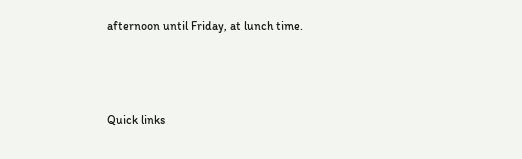afternoon until Friday, at lunch time.



Quick links